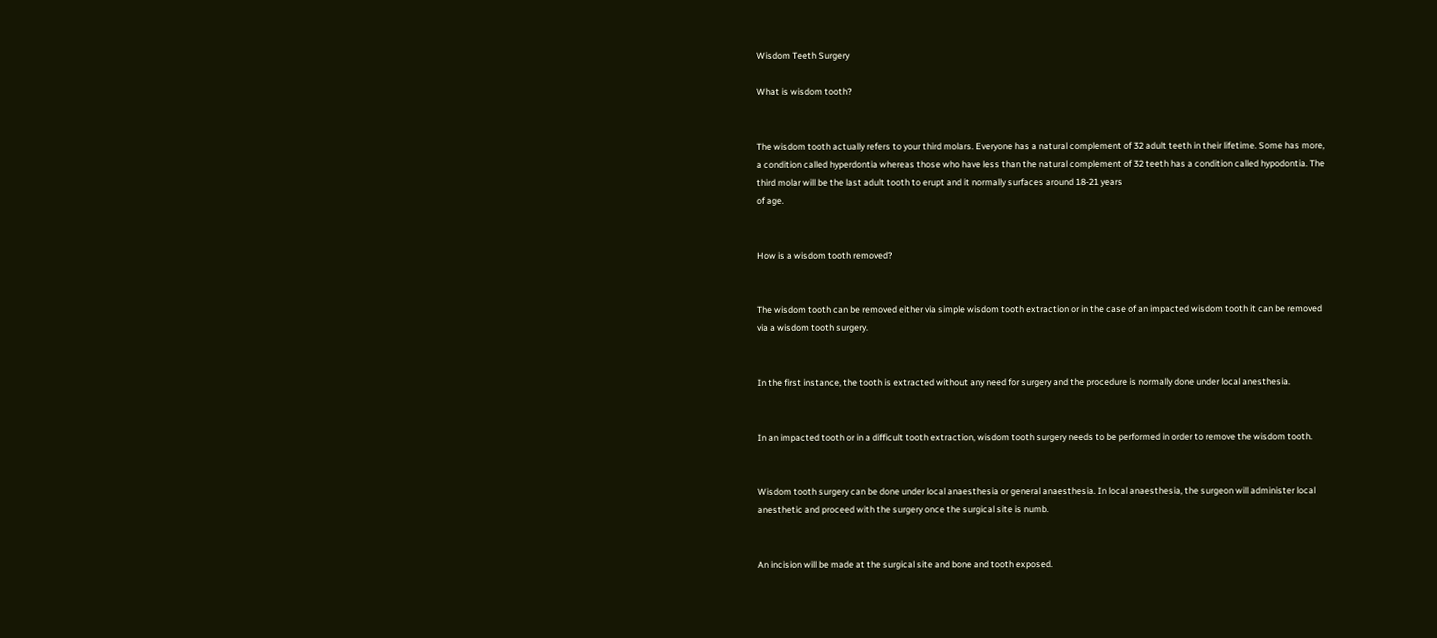Wisdom Teeth Surgery

What is wisdom tooth?


The wisdom tooth actually refers to your third molars. Everyone has a natural complement of 32 adult teeth in their lifetime. Some has more, a condition called hyperdontia whereas those who have less than the natural complement of 32 teeth has a condition called hypodontia. The third molar will be the last adult tooth to erupt and it normally surfaces around 18-21 years
of age.


How is a wisdom tooth removed?


The wisdom tooth can be removed either via simple wisdom tooth extraction or in the case of an impacted wisdom tooth it can be removed via a wisdom tooth surgery.


In the first instance, the tooth is extracted without any need for surgery and the procedure is normally done under local anesthesia.


In an impacted tooth or in a difficult tooth extraction, wisdom tooth surgery needs to be performed in order to remove the wisdom tooth.


Wisdom tooth surgery can be done under local anaesthesia or general anaesthesia. In local anaesthesia, the surgeon will administer local anesthetic and proceed with the surgery once the surgical site is numb.


An incision will be made at the surgical site and bone and tooth exposed.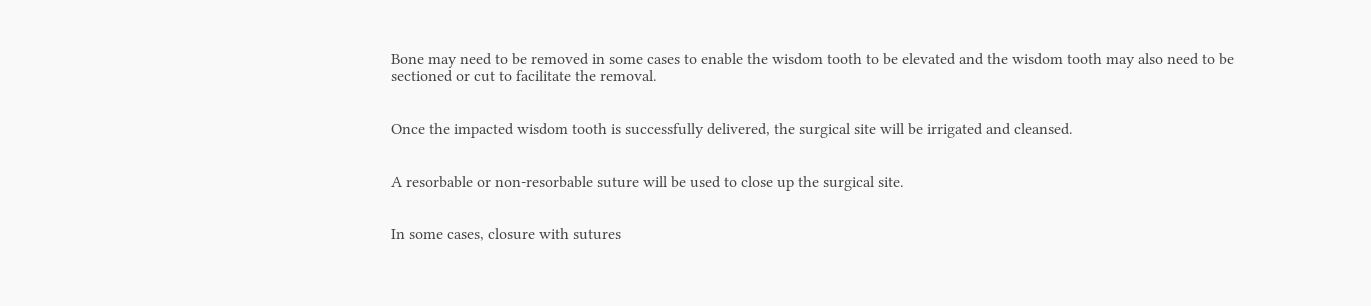Bone may need to be removed in some cases to enable the wisdom tooth to be elevated and the wisdom tooth may also need to be sectioned or cut to facilitate the removal.


Once the impacted wisdom tooth is successfully delivered, the surgical site will be irrigated and cleansed.


A resorbable or non-resorbable suture will be used to close up the surgical site.


In some cases, closure with sutures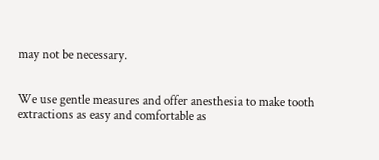may not be necessary.


We use gentle measures and offer anesthesia to make tooth extractions as easy and comfortable as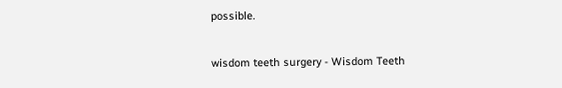possible.

wisdom teeth surgery - Wisdom Teeth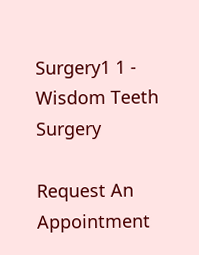Surgery1 1 - Wisdom Teeth Surgery

Request An Appointment